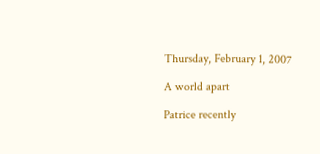Thursday, February 1, 2007

A world apart

Patrice recently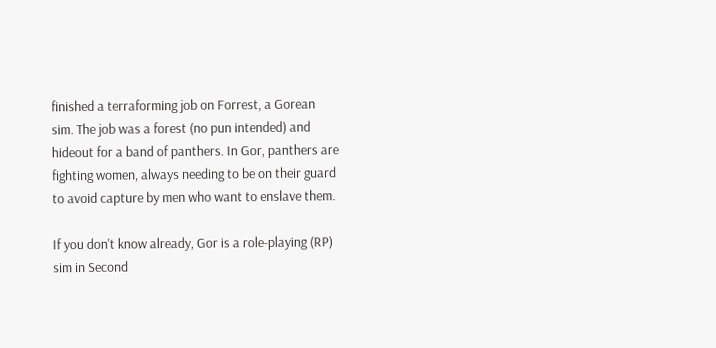finished a terraforming job on Forrest, a Gorean sim. The job was a forest (no pun intended) and hideout for a band of panthers. In Gor, panthers are fighting women, always needing to be on their guard to avoid capture by men who want to enslave them.

If you don't know already, Gor is a role-playing (RP) sim in Second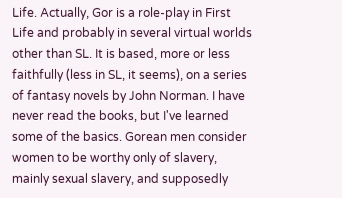Life. Actually, Gor is a role-play in First Life and probably in several virtual worlds other than SL. It is based, more or less faithfully (less in SL, it seems), on a series of fantasy novels by John Norman. I have never read the books, but I've learned some of the basics. Gorean men consider women to be worthy only of slavery, mainly sexual slavery, and supposedly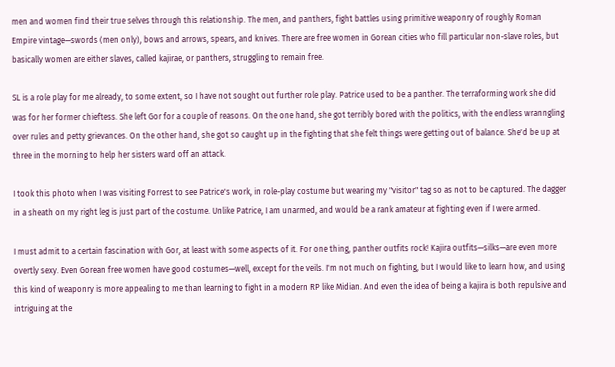men and women find their true selves through this relationship. The men, and panthers, fight battles using primitive weaponry of roughly Roman Empire vintage—swords (men only), bows and arrows, spears, and knives. There are free women in Gorean cities who fill particular non-slave roles, but basically women are either slaves, called kajirae, or panthers, struggling to remain free.

SL is a role play for me already, to some extent, so I have not sought out further role play. Patrice used to be a panther. The terraforming work she did was for her former chieftess. She left Gor for a couple of reasons. On the one hand, she got terribly bored with the politics, with the endless wranngling over rules and petty grievances. On the other hand, she got so caught up in the fighting that she felt things were getting out of balance. She'd be up at three in the morning to help her sisters ward off an attack.

I took this photo when I was visiting Forrest to see Patrice's work, in role-play costume but wearing my "visitor" tag so as not to be captured. The dagger in a sheath on my right leg is just part of the costume. Unlike Patrice, I am unarmed, and would be a rank amateur at fighting even if I were armed.

I must admit to a certain fascination with Gor, at least with some aspects of it. For one thing, panther outfits rock! Kajira outfits—silks—are even more overtly sexy. Even Gorean free women have good costumes—well, except for the veils. I'm not much on fighting, but I would like to learn how, and using this kind of weaponry is more appealing to me than learning to fight in a modern RP like Midian. And even the idea of being a kajira is both repulsive and intriguing at the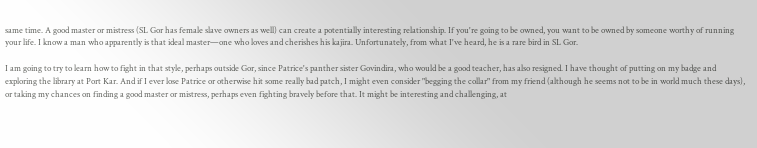same time. A good master or mistress (SL Gor has female slave owners as well) can create a potentially interesting relationship. If you're going to be owned, you want to be owned by someone worthy of running your life. I know a man who apparently is that ideal master—one who loves and cherishes his kajira. Unfortunately, from what I've heard, he is a rare bird in SL Gor.

I am going to try to learn how to fight in that style, perhaps outside Gor, since Patrice's panther sister Govindira, who would be a good teacher, has also resigned. I have thought of putting on my badge and exploring the library at Port Kar. And if I ever lose Patrice or otherwise hit some really bad patch, I might even consider "begging the collar" from my friend (although he seems not to be in world much these days), or taking my chances on finding a good master or mistress, perhaps even fighting bravely before that. It might be interesting and challenging, at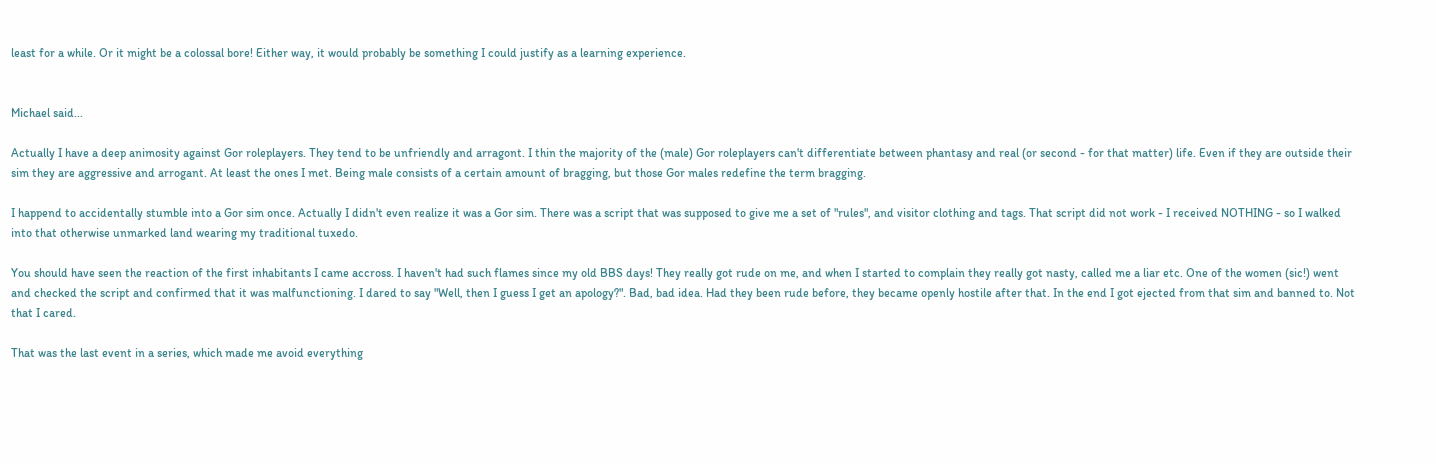least for a while. Or it might be a colossal bore! Either way, it would probably be something I could justify as a learning experience.


Michael said...

Actually I have a deep animosity against Gor roleplayers. They tend to be unfriendly and arragont. I thin the majority of the (male) Gor roleplayers can't differentiate between phantasy and real (or second - for that matter) life. Even if they are outside their sim they are aggressive and arrogant. At least the ones I met. Being male consists of a certain amount of bragging, but those Gor males redefine the term bragging.

I happend to accidentally stumble into a Gor sim once. Actually I didn't even realize it was a Gor sim. There was a script that was supposed to give me a set of "rules", and visitor clothing and tags. That script did not work - I received NOTHING - so I walked into that otherwise unmarked land wearing my traditional tuxedo.

You should have seen the reaction of the first inhabitants I came accross. I haven't had such flames since my old BBS days! They really got rude on me, and when I started to complain they really got nasty, called me a liar etc. One of the women (sic!) went and checked the script and confirmed that it was malfunctioning. I dared to say "Well, then I guess I get an apology?". Bad, bad idea. Had they been rude before, they became openly hostile after that. In the end I got ejected from that sim and banned to. Not that I cared.

That was the last event in a series, which made me avoid everything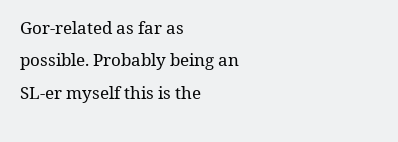Gor-related as far as possible. Probably being an SL-er myself this is the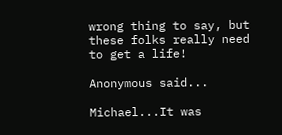wrong thing to say, but these folks really need to get a life!

Anonymous said...

Michael...It was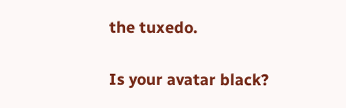the tuxedo.

Is your avatar black?